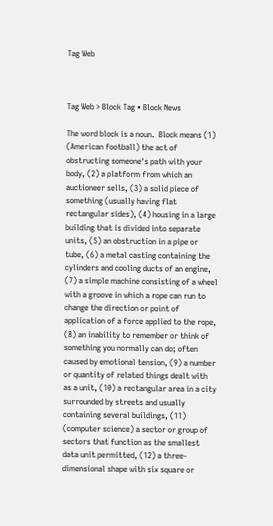Tag Web



Tag Web > Block Tag • Block News

The word block is a noun.  Block means (1) (American football) the act of obstructing someone's path with your body, (2) a platform from which an auctioneer sells, (3) a solid piece of something (usually having flat rectangular sides), (4) housing in a large building that is divided into separate units, (5) an obstruction in a pipe or tube, (6) a metal casting containing the cylinders and cooling ducts of an engine, (7) a simple machine consisting of a wheel with a groove in which a rope can run to change the direction or point of application of a force applied to the rope, (8) an inability to remember or think of something you normally can do; often caused by emotional tension, (9) a number or quantity of related things dealt with as a unit, (10) a rectangular area in a city surrounded by streets and usually containing several buildings, (11) (computer science) a sector or group of sectors that function as the smallest data unit permitted, (12) a three-dimensional shape with six square or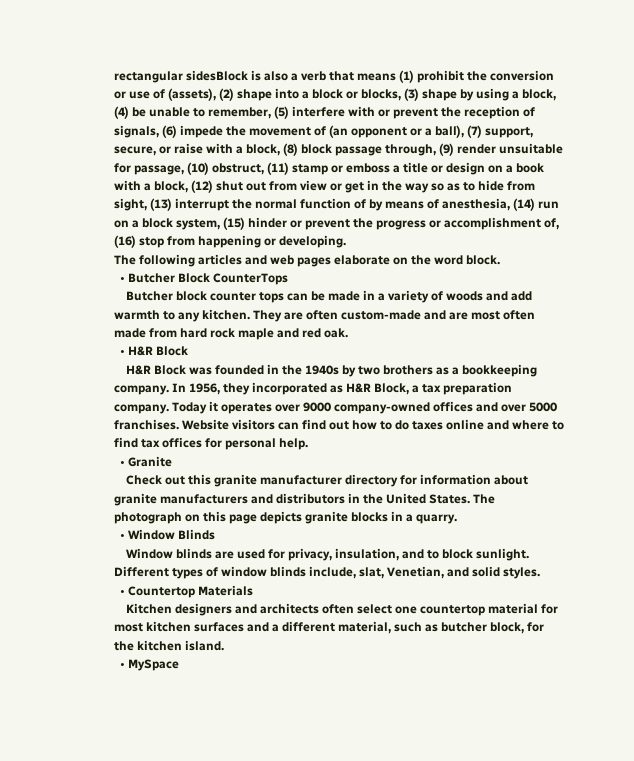rectangular sidesBlock is also a verb that means (1) prohibit the conversion or use of (assets), (2) shape into a block or blocks, (3) shape by using a block, (4) be unable to remember, (5) interfere with or prevent the reception of signals, (6) impede the movement of (an opponent or a ball), (7) support, secure, or raise with a block, (8) block passage through, (9) render unsuitable for passage, (10) obstruct, (11) stamp or emboss a title or design on a book with a block, (12) shut out from view or get in the way so as to hide from sight, (13) interrupt the normal function of by means of anesthesia, (14) run on a block system, (15) hinder or prevent the progress or accomplishment of, (16) stop from happening or developing.
The following articles and web pages elaborate on the word block.
  • Butcher Block CounterTops
    Butcher block counter tops can be made in a variety of woods and add warmth to any kitchen. They are often custom-made and are most often made from hard rock maple and red oak.
  • H&R Block
    H&R Block was founded in the 1940s by two brothers as a bookkeeping company. In 1956, they incorporated as H&R Block, a tax preparation company. Today it operates over 9000 company-owned offices and over 5000 franchises. Website visitors can find out how to do taxes online and where to find tax offices for personal help.
  • Granite
    Check out this granite manufacturer directory for information about granite manufacturers and distributors in the United States. The photograph on this page depicts granite blocks in a quarry.
  • Window Blinds
    Window blinds are used for privacy, insulation, and to block sunlight. Different types of window blinds include, slat, Venetian, and solid styles.
  • Countertop Materials
    Kitchen designers and architects often select one countertop material for most kitchen surfaces and a different material, such as butcher block, for the kitchen island.
  • MySpace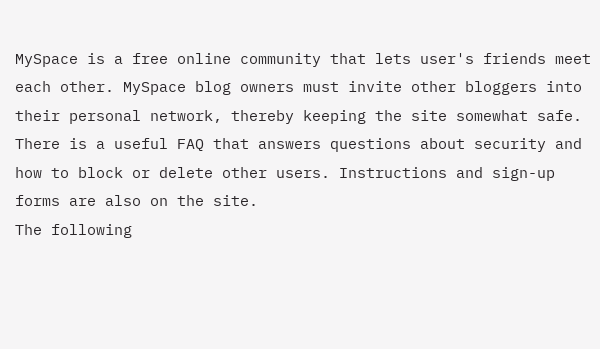MySpace is a free online community that lets user's friends meet each other. MySpace blog owners must invite other bloggers into their personal network, thereby keeping the site somewhat safe. There is a useful FAQ that answers questions about security and how to block or delete other users. Instructions and sign-up forms are also on the site.
The following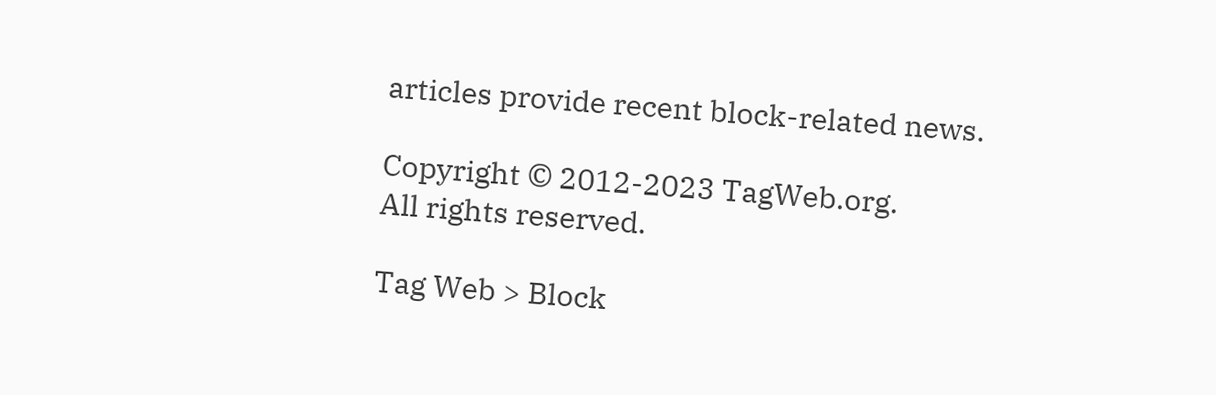articles provide recent block-related news.

Copyright © 2012-2023 TagWeb.org.
All rights reserved.

Tag Web > Block